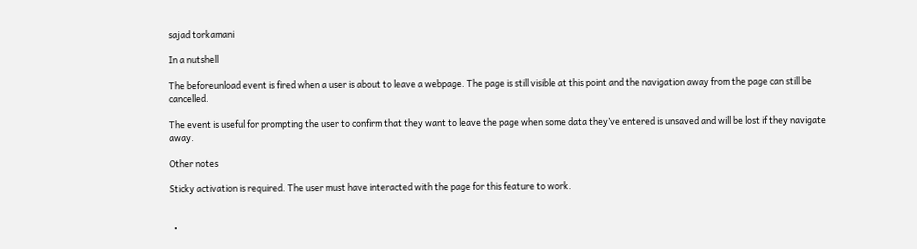sajad torkamani

In a nutshell

The beforeunload event is fired when a user is about to leave a webpage. The page is still visible at this point and the navigation away from the page can still be cancelled.

The event is useful for prompting the user to confirm that they want to leave the page when some data they’ve entered is unsaved and will be lost if they navigate away.

Other notes

Sticky activation is required. The user must have interacted with the page for this feature to work.


  •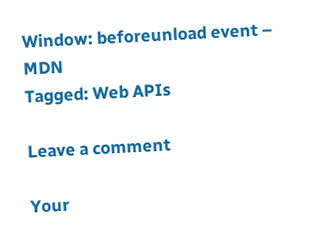Window: beforeunload event – MDN
Tagged: Web APIs

Leave a comment

Your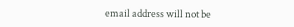email address will not be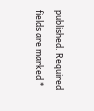published. Required fields are marked *